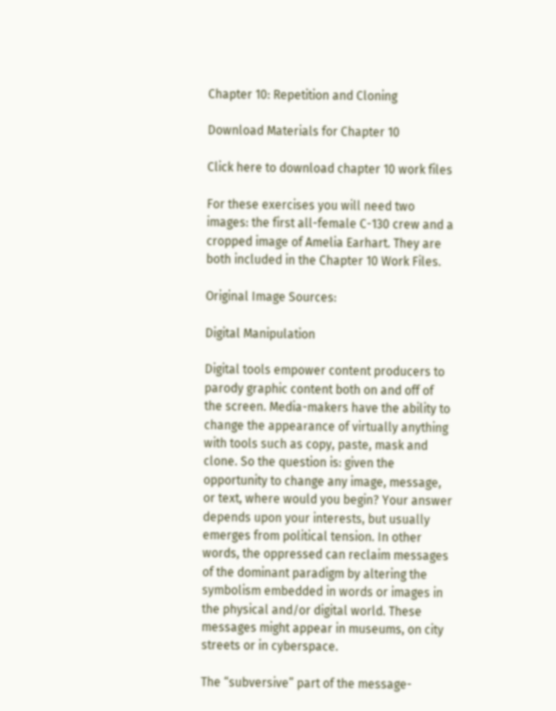Chapter 10: Repetition and Cloning

Download Materials for Chapter 10

Click here to download chapter 10 work files

For these exercises you will need two images: the first all-female C-130 crew and a cropped image of Amelia Earhart. They are both included in the Chapter 10 Work Files.

Original Image Sources:

Digital Manipulation

Digital tools empower content producers to parody graphic content both on and off of the screen. Media-makers have the ability to change the appearance of virtually anything with tools such as copy, paste, mask and clone. So the question is: given the opportunity to change any image, message, or text, where would you begin? Your answer depends upon your interests, but usually emerges from political tension. In other words, the oppressed can reclaim messages of the dominant paradigm by altering the symbolism embedded in words or images in the physical and/or digital world. These messages might appear in museums, on city streets or in cyberspace.

The “subversive” part of the message-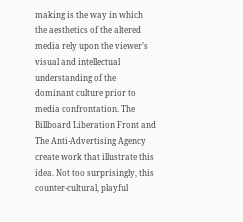making is the way in which the aesthetics of the altered media rely upon the viewer’s visual and intellectual understanding of the dominant culture prior to media confrontation. The Billboard Liberation Front and The Anti-Advertising Agency create work that illustrate this idea. Not too surprisingly, this counter-cultural, playful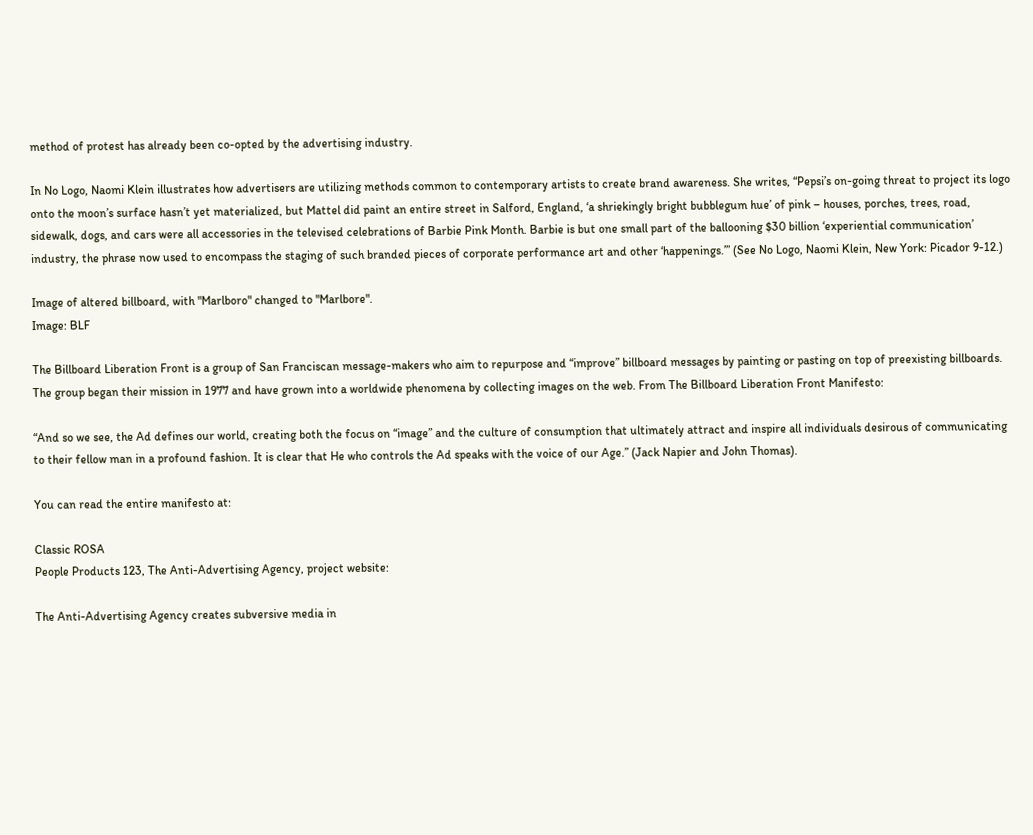method of protest has already been co-opted by the advertising industry.

In No Logo, Naomi Klein illustrates how advertisers are utilizing methods common to contemporary artists to create brand awareness. She writes, “Pepsi’s on-going threat to project its logo onto the moon’s surface hasn’t yet materialized, but Mattel did paint an entire street in Salford, England, ‘a shriekingly bright bubblegum hue’ of pink – houses, porches, trees, road, sidewalk, dogs, and cars were all accessories in the televised celebrations of Barbie Pink Month. Barbie is but one small part of the ballooning $30 billion ‘experiential communication’ industry, the phrase now used to encompass the staging of such branded pieces of corporate performance art and other ‘happenings.’” (See No Logo, Naomi Klein, New York: Picador 9-12.)

Image of altered billboard, with "Marlboro" changed to "Marlbore".
Image: BLF

The Billboard Liberation Front is a group of San Franciscan message-makers who aim to repurpose and “improve” billboard messages by painting or pasting on top of preexisting billboards. The group began their mission in 1977 and have grown into a worldwide phenomena by collecting images on the web. From The Billboard Liberation Front Manifesto:

“And so we see, the Ad defines our world, creating both the focus on “image” and the culture of consumption that ultimately attract and inspire all individuals desirous of communicating to their fellow man in a profound fashion. It is clear that He who controls the Ad speaks with the voice of our Age.” (Jack Napier and John Thomas).

You can read the entire manifesto at:

Classic ROSA
People Products 123, The Anti-Advertising Agency, project website:

The Anti-Advertising Agency creates subversive media in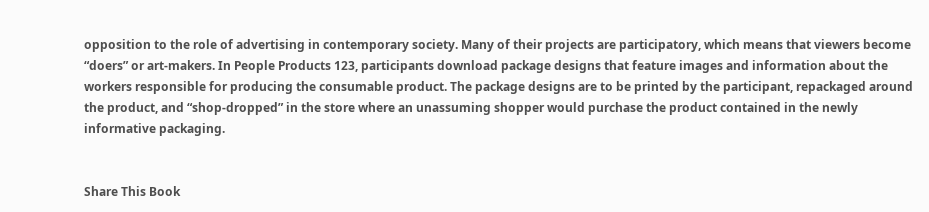opposition to the role of advertising in contemporary society. Many of their projects are participatory, which means that viewers become “doers” or art-makers. In People Products 123, participants download package designs that feature images and information about the workers responsible for producing the consumable product. The package designs are to be printed by the participant, repackaged around the product, and “shop-dropped” in the store where an unassuming shopper would purchase the product contained in the newly informative packaging.


Share This Book